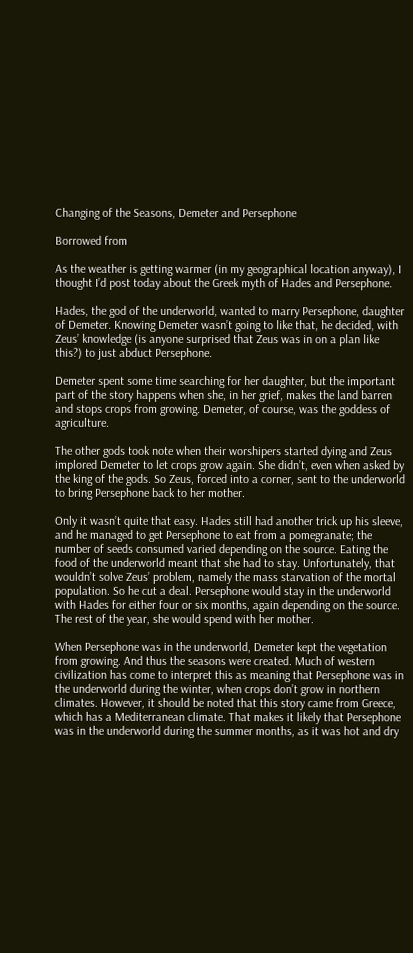Changing of the Seasons, Demeter and Persephone

Borrowed from

As the weather is getting warmer (in my geographical location anyway), I thought I’d post today about the Greek myth of Hades and Persephone.

Hades, the god of the underworld, wanted to marry Persephone, daughter of Demeter. Knowing Demeter wasn’t going to like that, he decided, with Zeus’ knowledge (is anyone surprised that Zeus was in on a plan like this?) to just abduct Persephone.

Demeter spent some time searching for her daughter, but the important part of the story happens when she, in her grief, makes the land barren and stops crops from growing. Demeter, of course, was the goddess of agriculture.

The other gods took note when their worshipers started dying and Zeus implored Demeter to let crops grow again. She didn’t, even when asked by the king of the gods. So Zeus, forced into a corner, sent to the underworld to bring Persephone back to her mother.

Only it wasn’t quite that easy. Hades still had another trick up his sleeve, and he managed to get Persephone to eat from a pomegranate; the number of seeds consumed varied depending on the source. Eating the food of the underworld meant that she had to stay. Unfortunately, that wouldn’t solve Zeus’ problem, namely the mass starvation of the mortal population. So he cut a deal. Persephone would stay in the underworld with Hades for either four or six months, again depending on the source. The rest of the year, she would spend with her mother.

When Persephone was in the underworld, Demeter kept the vegetation from growing. And thus the seasons were created. Much of western civilization has come to interpret this as meaning that Persephone was in the underworld during the winter, when crops don’t grow in northern climates. However, it should be noted that this story came from Greece, which has a Mediterranean climate. That makes it likely that Persephone was in the underworld during the summer months, as it was hot and dry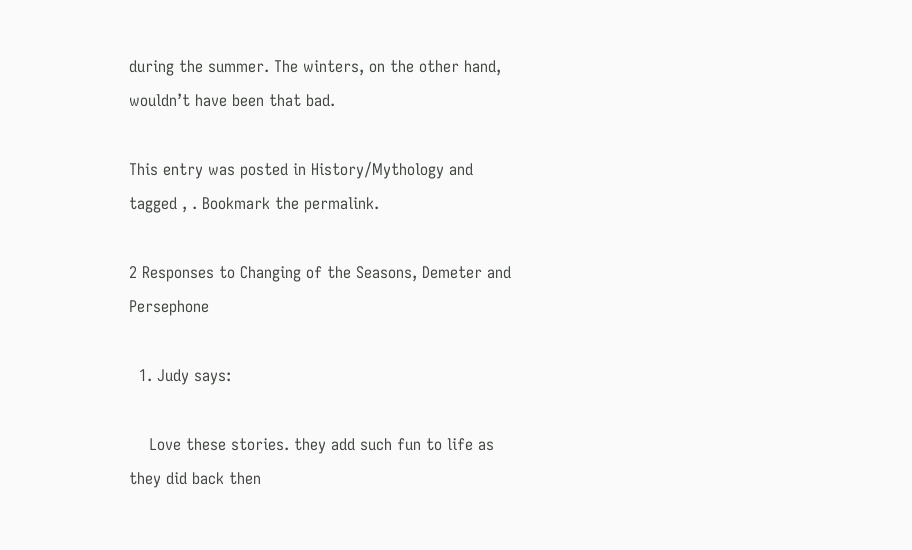during the summer. The winters, on the other hand, wouldn’t have been that bad.

This entry was posted in History/Mythology and tagged , . Bookmark the permalink.

2 Responses to Changing of the Seasons, Demeter and Persephone

  1. Judy says:

    Love these stories. they add such fun to life as they did back then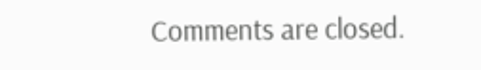Comments are closed.